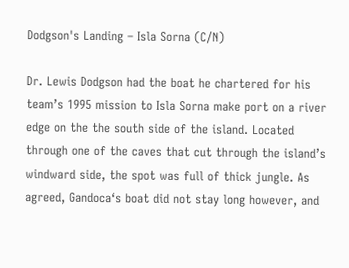Dodgson's Landing – Isla Sorna (C/N)

Dr. Lewis Dodgson had the boat he chartered for his team’s 1995 mission to Isla Sorna make port on a river edge on the the south side of the island. Located through one of the caves that cut through the island’s windward side, the spot was full of thick jungle. As agreed, Gandoca‘s boat did not stay long however, and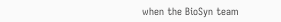when the BioSyn team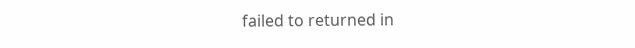failed to returned in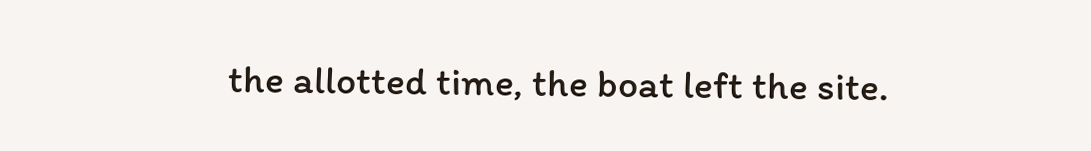the allotted time, the boat left the site.